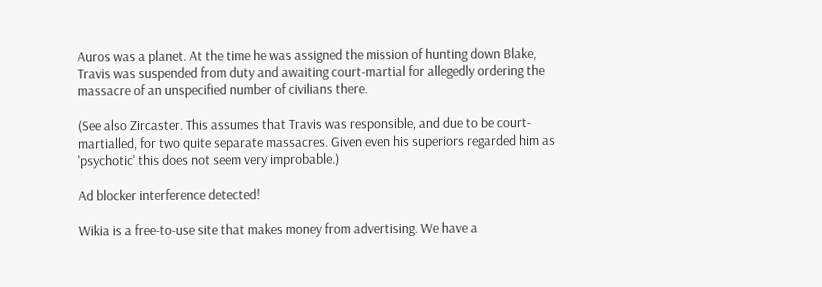Auros was a planet. At the time he was assigned the mission of hunting down Blake, Travis was suspended from duty and awaiting court-martial for allegedly ordering the massacre of an unspecified number of civilians there.

(See also Zircaster. This assumes that Travis was responsible, and due to be court-martialled, for two quite separate massacres. Given even his superiors regarded him as 'psychotic' this does not seem very improbable.)

Ad blocker interference detected!

Wikia is a free-to-use site that makes money from advertising. We have a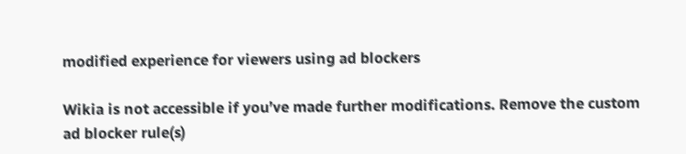modified experience for viewers using ad blockers

Wikia is not accessible if you’ve made further modifications. Remove the custom ad blocker rule(s)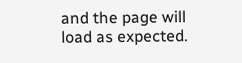and the page will load as expected.